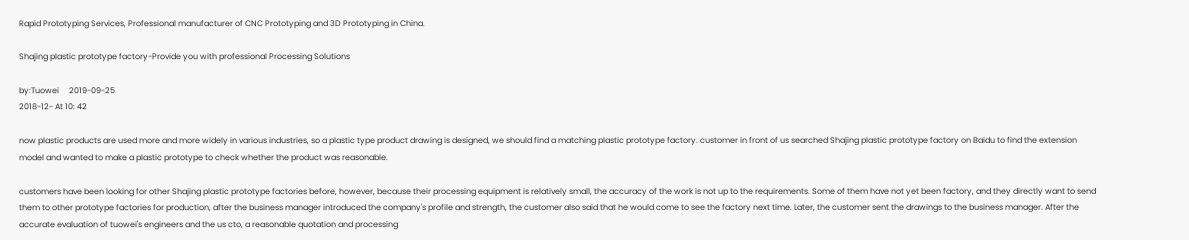Rapid Prototyping Services, Professional manufacturer of CNC Prototyping and 3D Prototyping in China.

Shajing plastic prototype factory-Provide you with professional Processing Solutions

by:Tuowei     2019-09-25
2018-12- At 10: 42

now plastic products are used more and more widely in various industries, so a plastic type product drawing is designed, we should find a matching plastic prototype factory. customer in front of us searched Shajing plastic prototype factory on Baidu to find the extension model and wanted to make a plastic prototype to check whether the product was reasonable.

customers have been looking for other Shajing plastic prototype factories before, however, because their processing equipment is relatively small, the accuracy of the work is not up to the requirements. Some of them have not yet been factory, and they directly want to send them to other prototype factories for production, after the business manager introduced the company's profile and strength, the customer also said that he would come to see the factory next time. Later, the customer sent the drawings to the business manager. After the accurate evaluation of tuowei's engineers and the us cto, a reasonable quotation and processing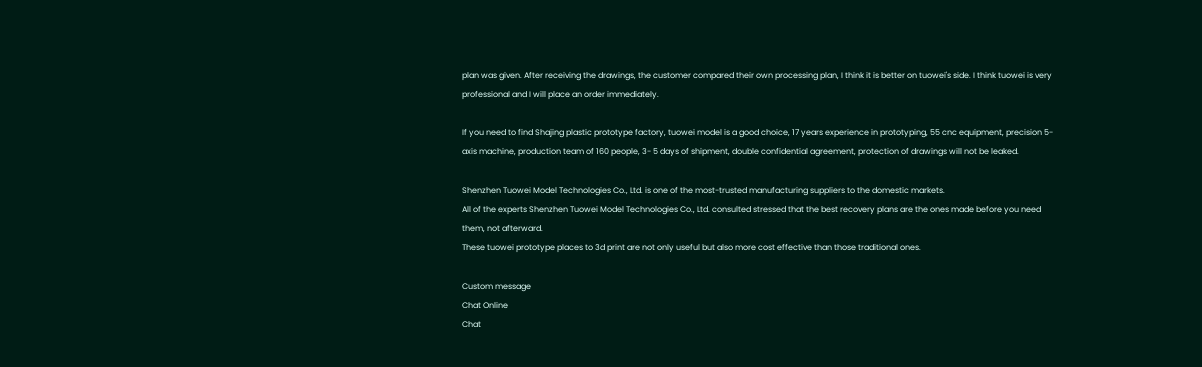plan was given. After receiving the drawings, the customer compared their own processing plan, I think it is better on tuowei's side. I think tuowei is very professional and I will place an order immediately.

If you need to find Shajing plastic prototype factory, tuowei model is a good choice, 17 years experience in prototyping, 55 cnc equipment, precision 5-axis machine, production team of 160 people, 3- 5 days of shipment, double confidential agreement, protection of drawings will not be leaked.

Shenzhen Tuowei Model Technologies Co., Ltd. is one of the most-trusted manufacturing suppliers to the domestic markets.
All of the experts Shenzhen Tuowei Model Technologies Co., Ltd. consulted stressed that the best recovery plans are the ones made before you need them, not afterward.
These tuowei prototype places to 3d print are not only useful but also more cost effective than those traditional ones.

Custom message
Chat Online
Chat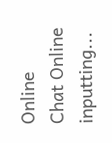Online
Chat Online inputting...